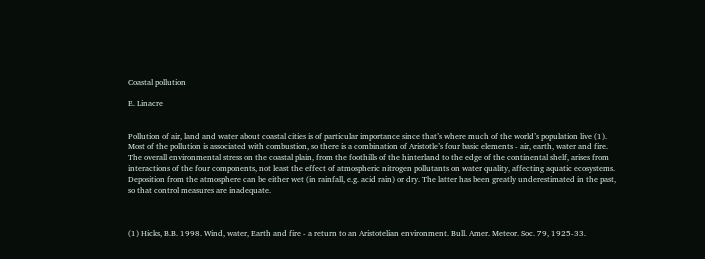Coastal pollution

E. Linacre


Pollution of air, land and water about coastal cities is of particular importance since that’s where much of the world’s population live (1). Most of the pollution is associated with combustion, so there is a combination of Aristotle’s four basic elements - air, earth, water and fire. The overall environmental stress on the coastal plain, from the foothills of the hinterland to the edge of the continental shelf, arises from interactions of the four components, not least the effect of atmospheric nitrogen pollutants on water quality, affecting aquatic ecosystems. Deposition from the atmosphere can be either wet (in rainfall, e.g. acid rain) or dry. The latter has been greatly underestimated in the past, so that control measures are inadequate.



(1) Hicks, B.B. 1998. Wind, water, Earth and fire - a return to an Aristotelian environment. Bull. Amer. Meteor. Soc. 79, 1925-33.